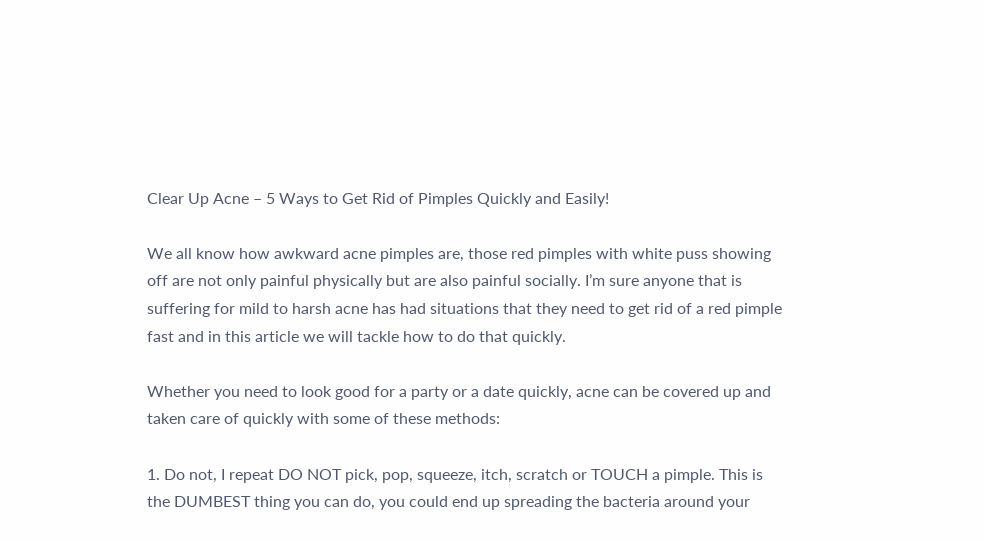Clear Up Acne – 5 Ways to Get Rid of Pimples Quickly and Easily!

We all know how awkward acne pimples are, those red pimples with white puss showing off are not only painful physically but are also painful socially. I’m sure anyone that is suffering for mild to harsh acne has had situations that they need to get rid of a red pimple fast and in this article we will tackle how to do that quickly.

Whether you need to look good for a party or a date quickly, acne can be covered up and taken care of quickly with some of these methods:

1. Do not, I repeat DO NOT pick, pop, squeeze, itch, scratch or TOUCH a pimple. This is the DUMBEST thing you can do, you could end up spreading the bacteria around your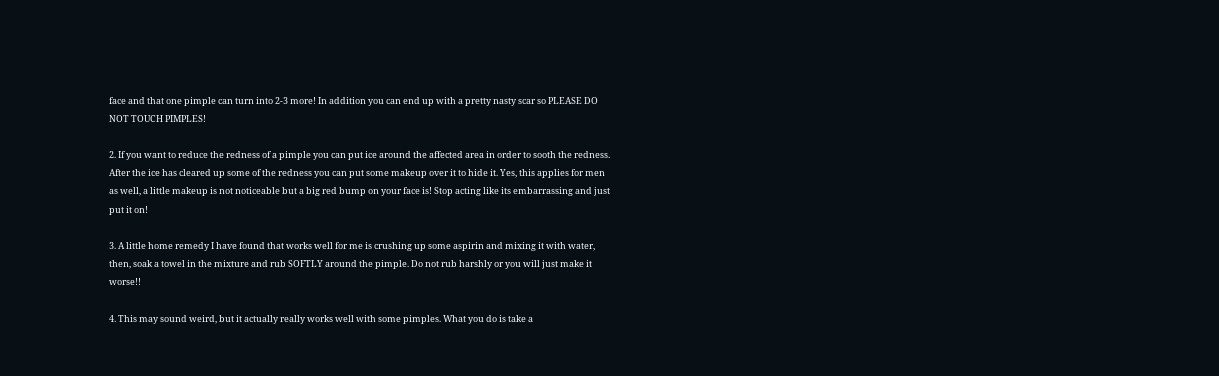face and that one pimple can turn into 2-3 more! In addition you can end up with a pretty nasty scar so PLEASE DO NOT TOUCH PIMPLES!

2. If you want to reduce the redness of a pimple you can put ice around the affected area in order to sooth the redness. After the ice has cleared up some of the redness you can put some makeup over it to hide it. Yes, this applies for men as well, a little makeup is not noticeable but a big red bump on your face is! Stop acting like its embarrassing and just put it on!

3. A little home remedy I have found that works well for me is crushing up some aspirin and mixing it with water, then, soak a towel in the mixture and rub SOFTLY around the pimple. Do not rub harshly or you will just make it worse!!

4. This may sound weird, but it actually really works well with some pimples. What you do is take a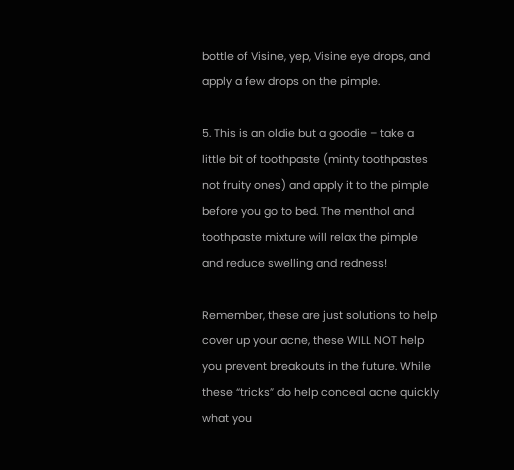bottle of Visine, yep, Visine eye drops, and apply a few drops on the pimple.

5. This is an oldie but a goodie – take a little bit of toothpaste (minty toothpastes not fruity ones) and apply it to the pimple before you go to bed. The menthol and toothpaste mixture will relax the pimple and reduce swelling and redness!

Remember, these are just solutions to help cover up your acne, these WILL NOT help you prevent breakouts in the future. While these “tricks” do help conceal acne quickly what you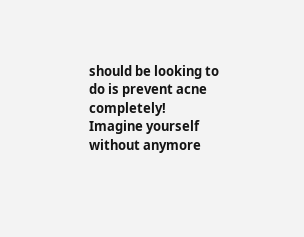should be looking to do is prevent acne completely! Imagine yourself without anymore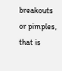breakouts or pimples, that is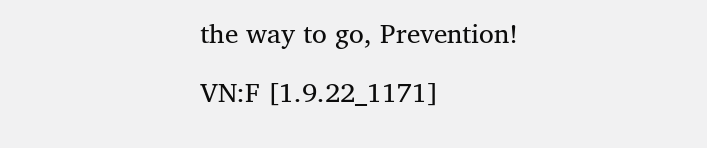the way to go, Prevention!

VN:F [1.9.22_1171]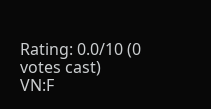Rating: 0.0/10 (0 votes cast)
VN:F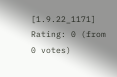[1.9.22_1171]
Rating: 0 (from 0 votes)